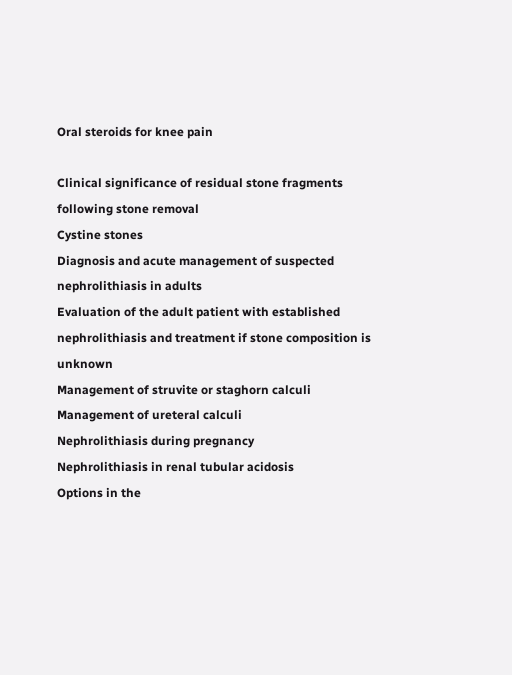Oral steroids for knee pain

Clinical significance of residual stone fragments following stone removal
Cystine stones
Diagnosis and acute management of suspected nephrolithiasis in adults
Evaluation of the adult patient with established nephrolithiasis and treatment if stone composition is unknown
Management of struvite or staghorn calculi
Management of ureteral calculi
Nephrolithiasis during pregnancy
Nephrolithiasis in renal tubular acidosis
Options in the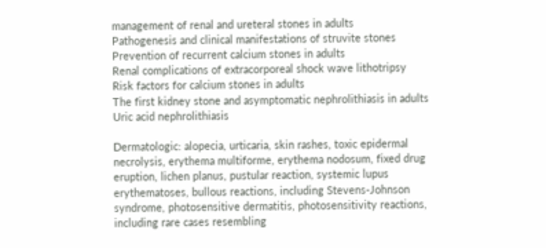management of renal and ureteral stones in adults
Pathogenesis and clinical manifestations of struvite stones
Prevention of recurrent calcium stones in adults
Renal complications of extracorporeal shock wave lithotripsy
Risk factors for calcium stones in adults
The first kidney stone and asymptomatic nephrolithiasis in adults
Uric acid nephrolithiasis

Dermatologic: alopecia, urticaria, skin rashes, toxic epidermal necrolysis, erythema multiforme, erythema nodosum, fixed drug eruption, lichen planus, pustular reaction, systemic lupus erythematoses, bullous reactions, including Stevens-Johnson syndrome, photosensitive dermatitis, photosensitivity reactions, including rare cases resembling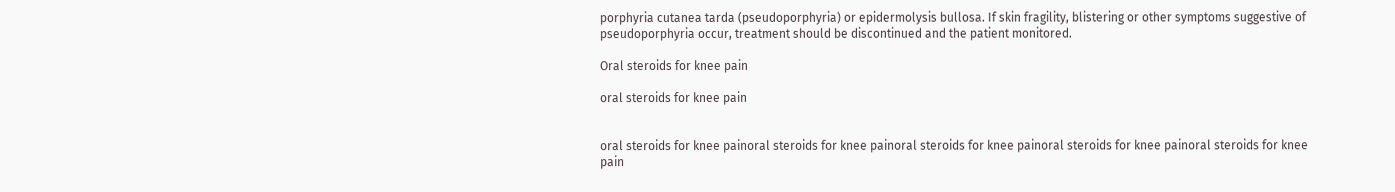porphyria cutanea tarda (pseudoporphyria) or epidermolysis bullosa. If skin fragility, blistering or other symptoms suggestive of pseudoporphyria occur, treatment should be discontinued and the patient monitored.

Oral steroids for knee pain

oral steroids for knee pain


oral steroids for knee painoral steroids for knee painoral steroids for knee painoral steroids for knee painoral steroids for knee pain